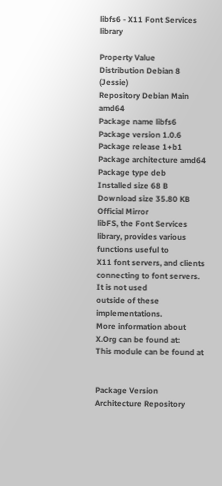libfs6 - X11 Font Services library

Property Value
Distribution Debian 8 (Jessie)
Repository Debian Main amd64
Package name libfs6
Package version 1.0.6
Package release 1+b1
Package architecture amd64
Package type deb
Installed size 68 B
Download size 35.80 KB
Official Mirror
libFS, the Font Services library, provides various functions useful to
X11 font servers, and clients connecting to font servers.  It is not used
outside of these implementations.
More information about X.Org can be found at:
This module can be found at


Package Version Architecture Repository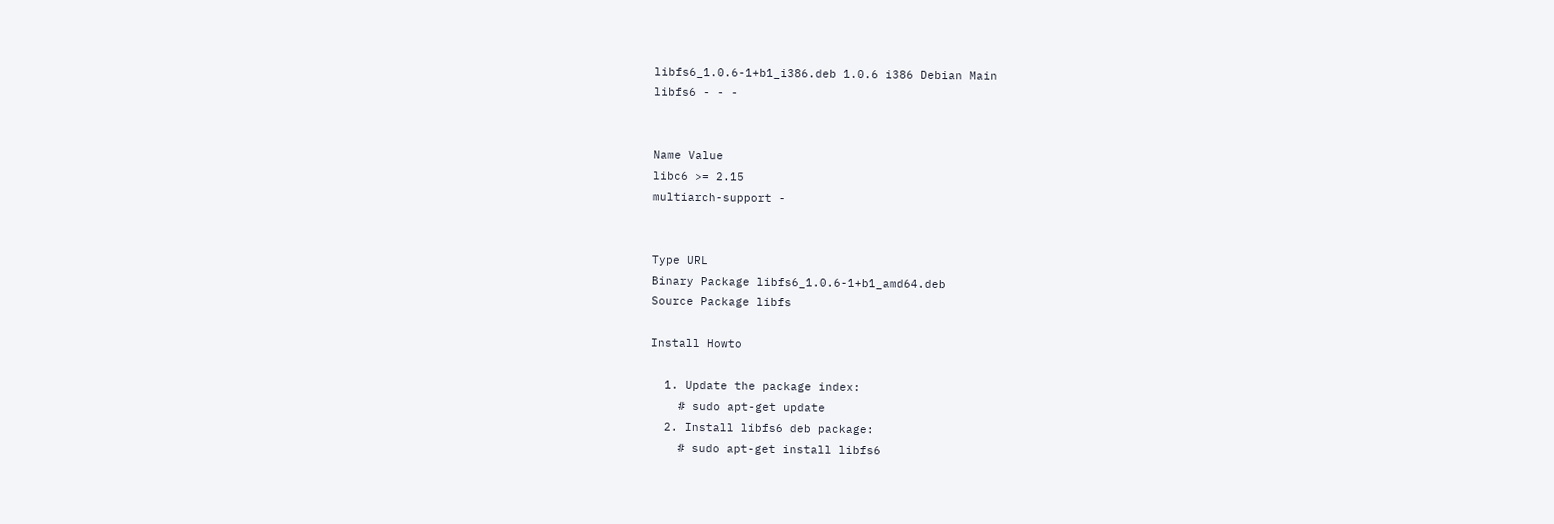libfs6_1.0.6-1+b1_i386.deb 1.0.6 i386 Debian Main
libfs6 - - -


Name Value
libc6 >= 2.15
multiarch-support -


Type URL
Binary Package libfs6_1.0.6-1+b1_amd64.deb
Source Package libfs

Install Howto

  1. Update the package index:
    # sudo apt-get update
  2. Install libfs6 deb package:
    # sudo apt-get install libfs6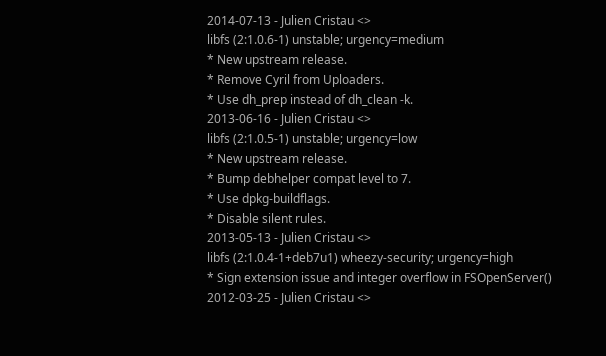2014-07-13 - Julien Cristau <>
libfs (2:1.0.6-1) unstable; urgency=medium
* New upstream release.
* Remove Cyril from Uploaders.
* Use dh_prep instead of dh_clean -k.
2013-06-16 - Julien Cristau <>
libfs (2:1.0.5-1) unstable; urgency=low
* New upstream release.
* Bump debhelper compat level to 7.
* Use dpkg-buildflags.
* Disable silent rules.
2013-05-13 - Julien Cristau <>
libfs (2:1.0.4-1+deb7u1) wheezy-security; urgency=high
* Sign extension issue and integer overflow in FSOpenServer()
2012-03-25 - Julien Cristau <>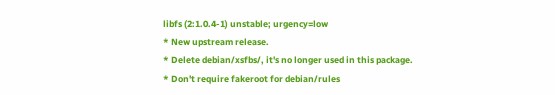libfs (2:1.0.4-1) unstable; urgency=low
* New upstream release.
* Delete debian/xsfbs/, it's no longer used in this package.
* Don't require fakeroot for debian/rules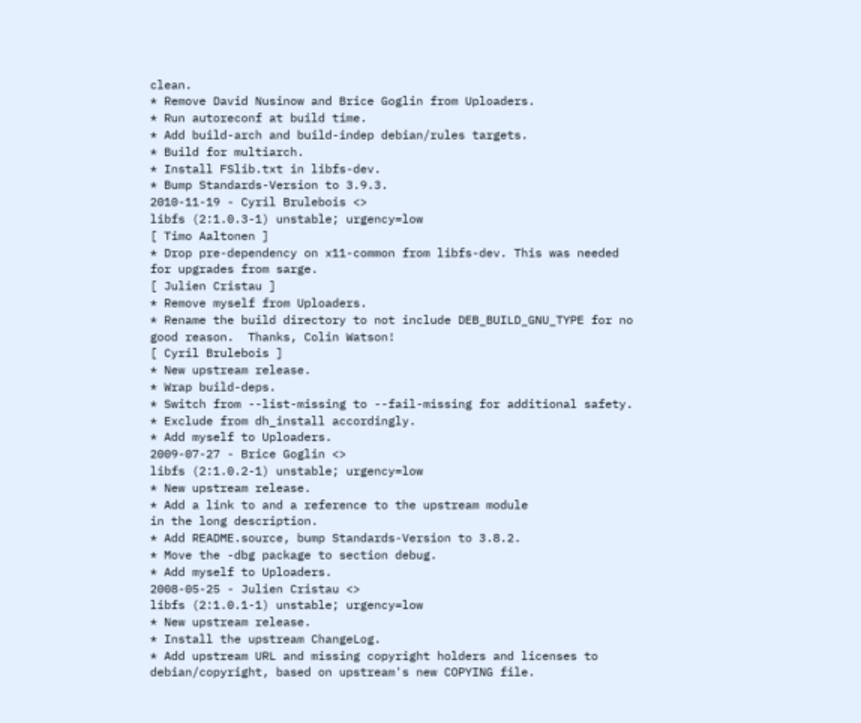clean.
* Remove David Nusinow and Brice Goglin from Uploaders.
* Run autoreconf at build time.
* Add build-arch and build-indep debian/rules targets.
* Build for multiarch.
* Install FSlib.txt in libfs-dev.
* Bump Standards-Version to 3.9.3.
2010-11-19 - Cyril Brulebois <>
libfs (2:1.0.3-1) unstable; urgency=low
[ Timo Aaltonen ]
* Drop pre-dependency on x11-common from libfs-dev. This was needed
for upgrades from sarge.
[ Julien Cristau ]
* Remove myself from Uploaders.
* Rename the build directory to not include DEB_BUILD_GNU_TYPE for no
good reason.  Thanks, Colin Watson!
[ Cyril Brulebois ]
* New upstream release.
* Wrap build-deps.
* Switch from --list-missing to --fail-missing for additional safety.
* Exclude from dh_install accordingly.
* Add myself to Uploaders.
2009-07-27 - Brice Goglin <>
libfs (2:1.0.2-1) unstable; urgency=low
* New upstream release.
* Add a link to and a reference to the upstream module
in the long description.
* Add README.source, bump Standards-Version to 3.8.2.
* Move the -dbg package to section debug.
* Add myself to Uploaders.
2008-05-25 - Julien Cristau <>
libfs (2:1.0.1-1) unstable; urgency=low
* New upstream release.
* Install the upstream ChangeLog.
* Add upstream URL and missing copyright holders and licenses to
debian/copyright, based on upstream's new COPYING file.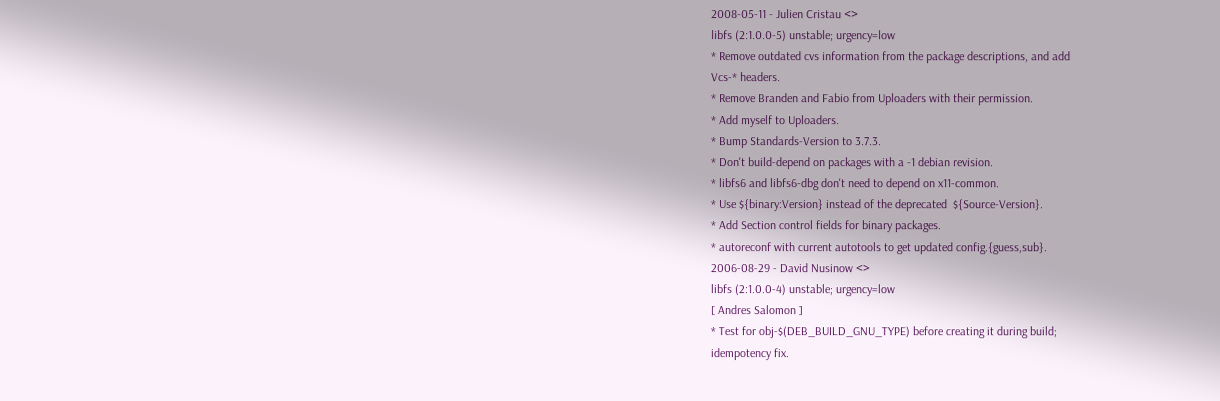2008-05-11 - Julien Cristau <>
libfs (2:1.0.0-5) unstable; urgency=low
* Remove outdated cvs information from the package descriptions, and add
Vcs-* headers.
* Remove Branden and Fabio from Uploaders with their permission.
* Add myself to Uploaders.
* Bump Standards-Version to 3.7.3.
* Don't build-depend on packages with a -1 debian revision.
* libfs6 and libfs6-dbg don't need to depend on x11-common.
* Use ${binary:Version} instead of the deprecated  ${Source-Version}.
* Add Section control fields for binary packages.
* autoreconf with current autotools to get updated config.{guess,sub}.
2006-08-29 - David Nusinow <>
libfs (2:1.0.0-4) unstable; urgency=low
[ Andres Salomon ]
* Test for obj-$(DEB_BUILD_GNU_TYPE) before creating it during build;
idempotency fix.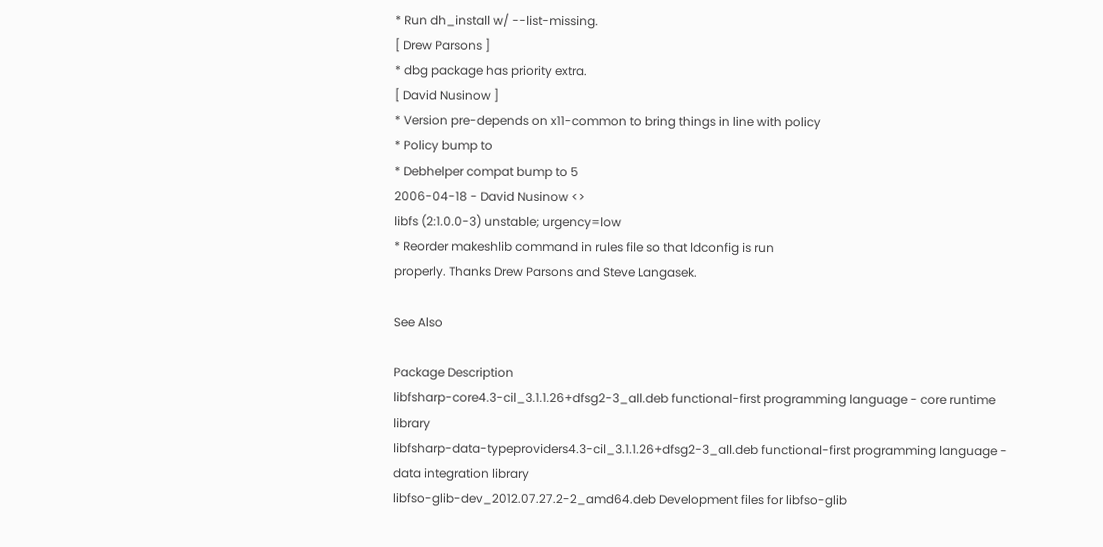* Run dh_install w/ --list-missing.
[ Drew Parsons ]
* dbg package has priority extra.
[ David Nusinow ]
* Version pre-depends on x11-common to bring things in line with policy
* Policy bump to
* Debhelper compat bump to 5
2006-04-18 - David Nusinow <>
libfs (2:1.0.0-3) unstable; urgency=low
* Reorder makeshlib command in rules file so that ldconfig is run
properly. Thanks Drew Parsons and Steve Langasek.

See Also

Package Description
libfsharp-core4.3-cil_3.1.1.26+dfsg2-3_all.deb functional-first programming language - core runtime library
libfsharp-data-typeproviders4.3-cil_3.1.1.26+dfsg2-3_all.deb functional-first programming language - data integration library
libfso-glib-dev_2012.07.27.2-2_amd64.deb Development files for libfso-glib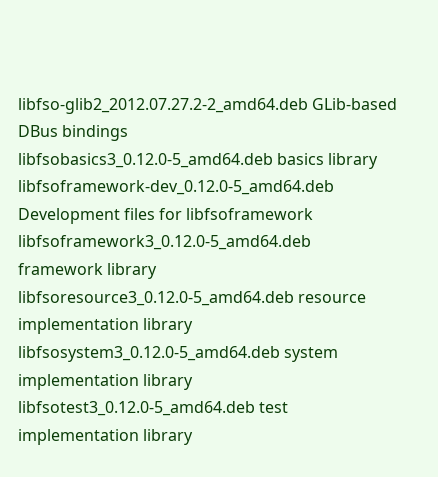libfso-glib2_2012.07.27.2-2_amd64.deb GLib-based DBus bindings
libfsobasics3_0.12.0-5_amd64.deb basics library
libfsoframework-dev_0.12.0-5_amd64.deb Development files for libfsoframework
libfsoframework3_0.12.0-5_amd64.deb framework library
libfsoresource3_0.12.0-5_amd64.deb resource implementation library
libfsosystem3_0.12.0-5_amd64.deb system implementation library
libfsotest3_0.12.0-5_amd64.deb test implementation library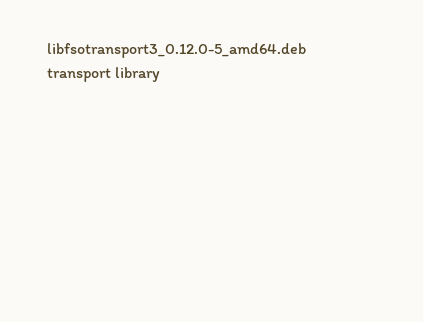libfsotransport3_0.12.0-5_amd64.deb transport library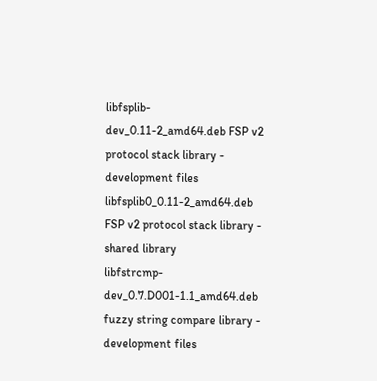libfsplib-dev_0.11-2_amd64.deb FSP v2 protocol stack library - development files
libfsplib0_0.11-2_amd64.deb FSP v2 protocol stack library - shared library
libfstrcmp-dev_0.7.D001-1.1_amd64.deb fuzzy string compare library - development files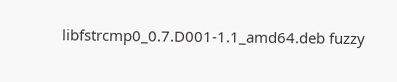libfstrcmp0_0.7.D001-1.1_amd64.deb fuzzy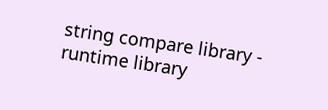string compare library - runtime library